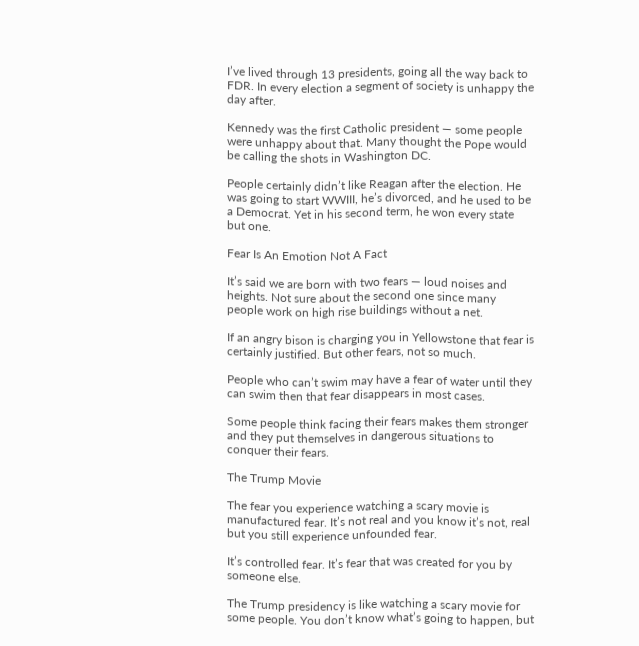I’ve lived through 13 presidents, going all the way back to FDR. In every election a segment of society is unhappy the day after.

Kennedy was the first Catholic president — some people were unhappy about that. Many thought the Pope would be calling the shots in Washington DC.

People certainly didn’t like Reagan after the election. He was going to start WWIII, he’s divorced, and he used to be a Democrat. Yet in his second term, he won every state but one.

Fear Is An Emotion Not A Fact

It’s said we are born with two fears — loud noises and heights. Not sure about the second one since many people work on high rise buildings without a net.

If an angry bison is charging you in Yellowstone that fear is certainly justified. But other fears, not so much.

People who can’t swim may have a fear of water until they can swim then that fear disappears in most cases.

Some people think facing their fears makes them stronger and they put themselves in dangerous situations to conquer their fears.

The Trump Movie

The fear you experience watching a scary movie is manufactured fear. It’s not real and you know it’s not, real but you still experience unfounded fear.

It’s controlled fear. It’s fear that was created for you by someone else.

The Trump presidency is like watching a scary movie for some people. You don’t know what’s going to happen, but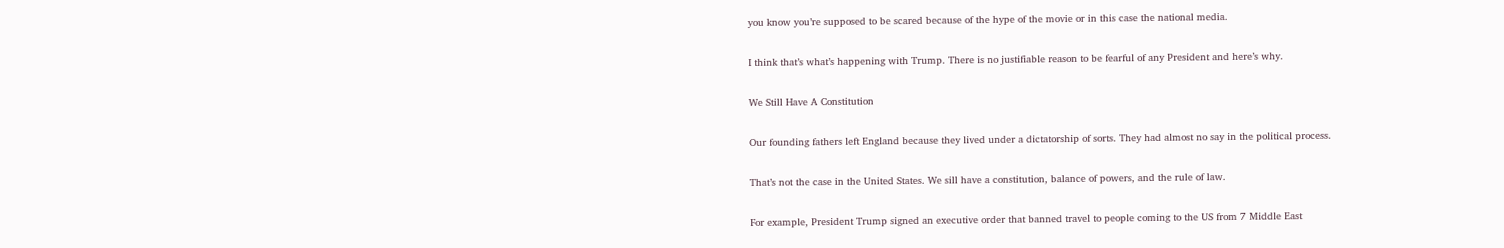you know you’re supposed to be scared because of the hype of the movie or in this case the national media.

I think that’s what’s happening with Trump. There is no justifiable reason to be fearful of any President and here’s why.

We Still Have A Constitution

Our founding fathers left England because they lived under a dictatorship of sorts. They had almost no say in the political process.

That’s not the case in the United States. We sill have a constitution, balance of powers, and the rule of law.

For example, President Trump signed an executive order that banned travel to people coming to the US from 7 Middle East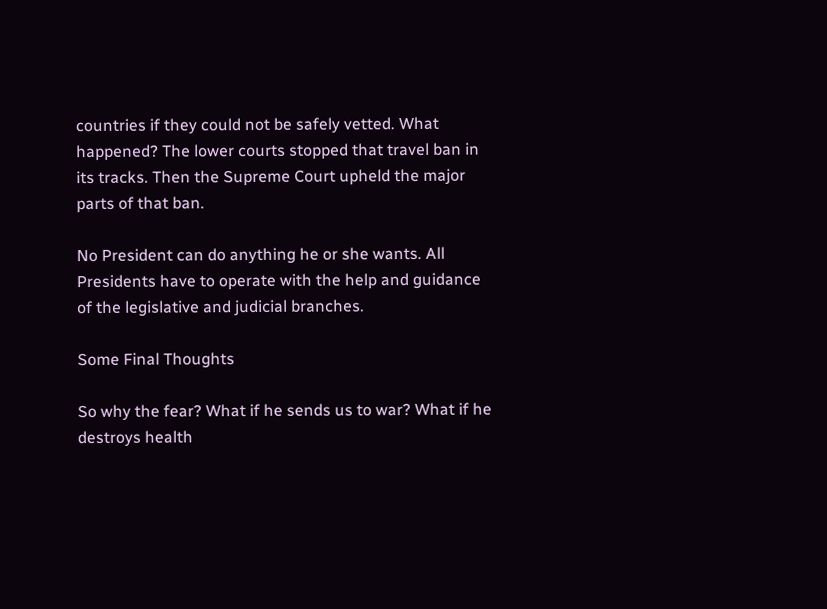countries if they could not be safely vetted. What happened? The lower courts stopped that travel ban in its tracks. Then the Supreme Court upheld the major parts of that ban.

No President can do anything he or she wants. All Presidents have to operate with the help and guidance of the legislative and judicial branches.

Some Final Thoughts

So why the fear? What if he sends us to war? What if he destroys health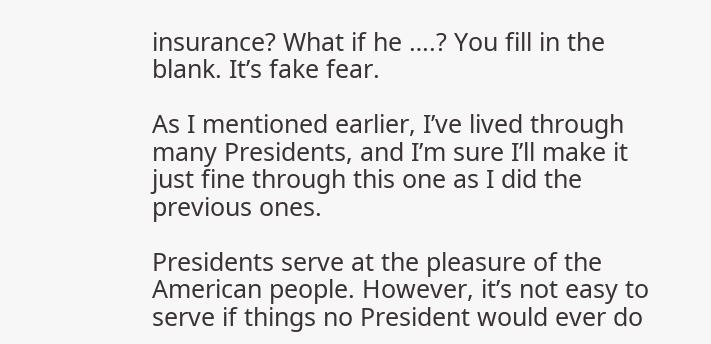insurance? What if he ….? You fill in the blank. It’s fake fear.

As I mentioned earlier, I’ve lived through many Presidents, and I’m sure I’ll make it just fine through this one as I did the previous ones.

Presidents serve at the pleasure of the American people. However, it’s not easy to serve if things no President would ever do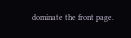dominate the front page.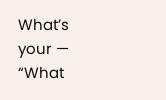What’s your — “What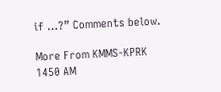if …?” Comments below.

More From KMMS-KPRK 1450 AM